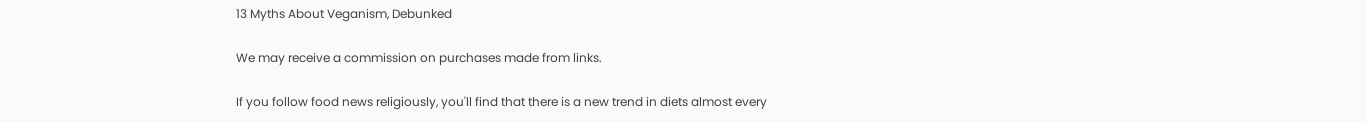13 Myths About Veganism, Debunked

We may receive a commission on purchases made from links.

If you follow food news religiously, you'll find that there is a new trend in diets almost every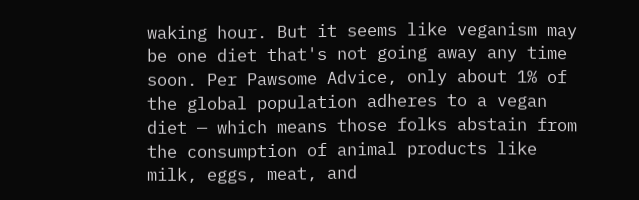waking hour. But it seems like veganism may be one diet that's not going away any time soon. Per Pawsome Advice, only about 1% of the global population adheres to a vegan diet — which means those folks abstain from the consumption of animal products like milk, eggs, meat, and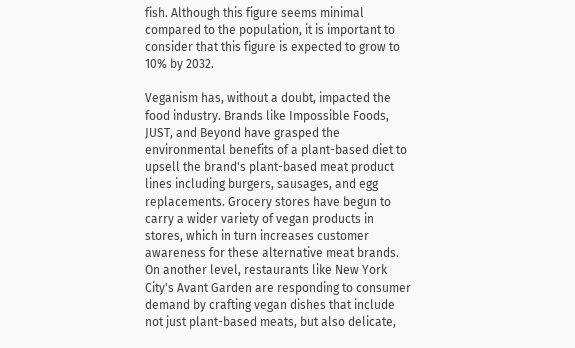fish. Although this figure seems minimal compared to the population, it is important to consider that this figure is expected to grow to 10% by 2032.

Veganism has, without a doubt, impacted the food industry. Brands like Impossible Foods, JUST, and Beyond have grasped the environmental benefits of a plant-based diet to upsell the brand's plant-based meat product lines including burgers, sausages, and egg replacements. Grocery stores have begun to carry a wider variety of vegan products in stores, which in turn increases customer awareness for these alternative meat brands. On another level, restaurants like New York City's Avant Garden are responding to consumer demand by crafting vegan dishes that include not just plant-based meats, but also delicate,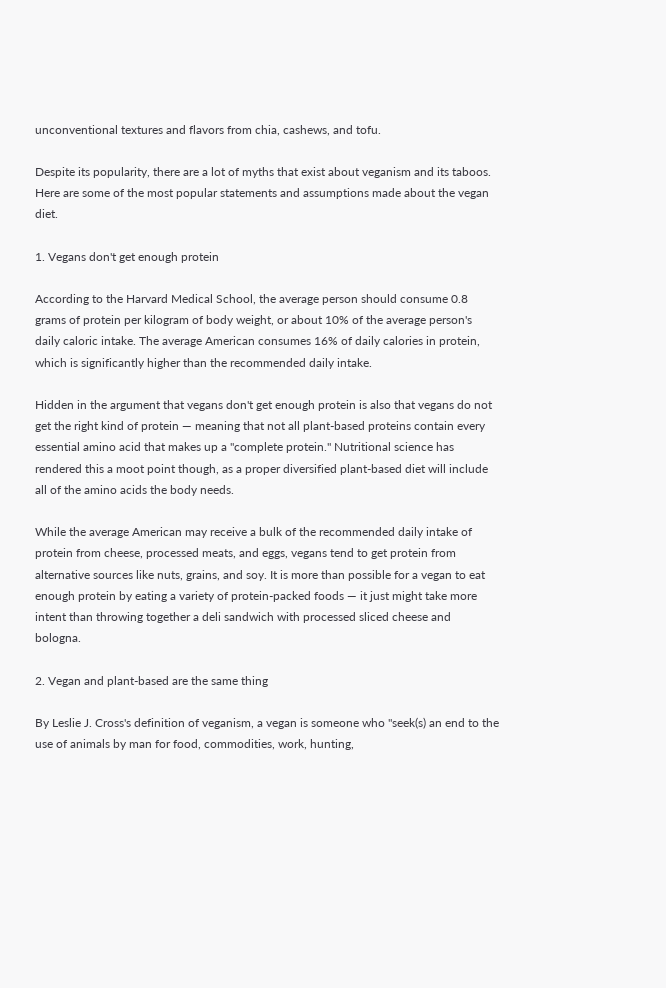unconventional textures and flavors from chia, cashews, and tofu.

Despite its popularity, there are a lot of myths that exist about veganism and its taboos. Here are some of the most popular statements and assumptions made about the vegan diet.

1. Vegans don't get enough protein

According to the Harvard Medical School, the average person should consume 0.8 grams of protein per kilogram of body weight, or about 10% of the average person's daily caloric intake. The average American consumes 16% of daily calories in protein, which is significantly higher than the recommended daily intake.

Hidden in the argument that vegans don't get enough protein is also that vegans do not get the right kind of protein — meaning that not all plant-based proteins contain every essential amino acid that makes up a "complete protein." Nutritional science has rendered this a moot point though, as a proper diversified plant-based diet will include all of the amino acids the body needs.

While the average American may receive a bulk of the recommended daily intake of protein from cheese, processed meats, and eggs, vegans tend to get protein from alternative sources like nuts, grains, and soy. It is more than possible for a vegan to eat enough protein by eating a variety of protein-packed foods — it just might take more intent than throwing together a deli sandwich with processed sliced cheese and bologna.

2. Vegan and plant-based are the same thing

By Leslie J. Cross's definition of veganism, a vegan is someone who "seek(s) an end to the use of animals by man for food, commodities, work, hunting,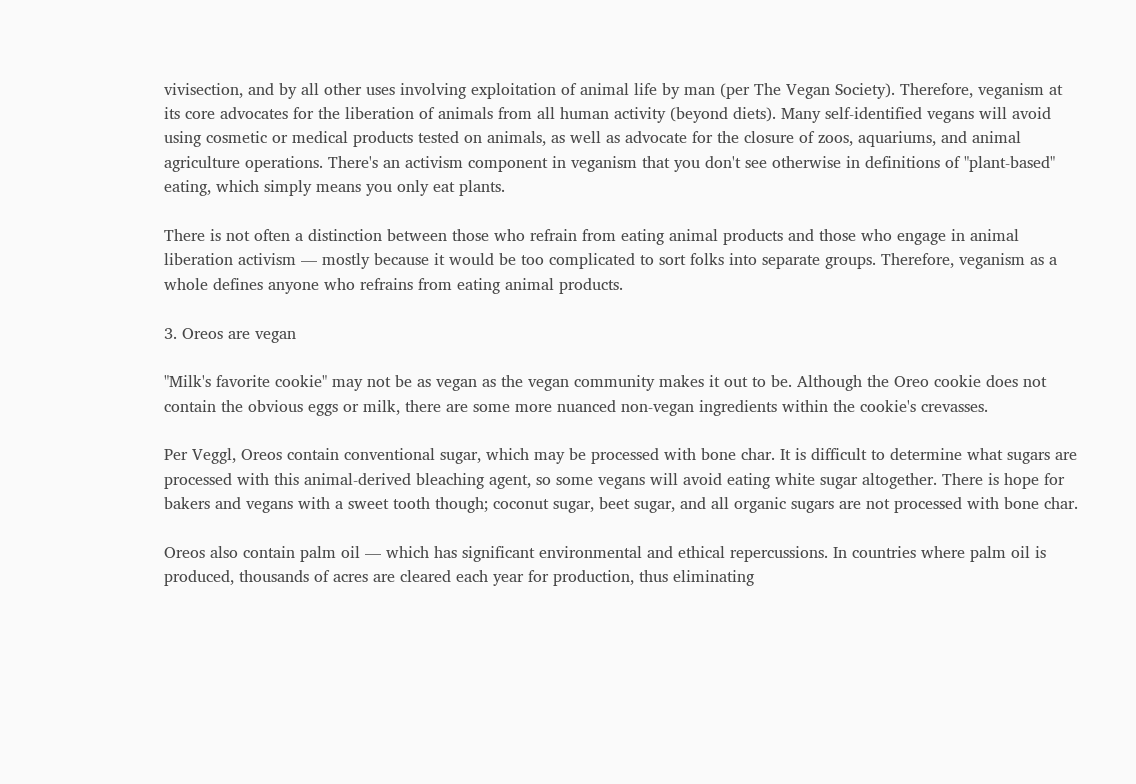vivisection, and by all other uses involving exploitation of animal life by man (per The Vegan Society). Therefore, veganism at its core advocates for the liberation of animals from all human activity (beyond diets). Many self-identified vegans will avoid using cosmetic or medical products tested on animals, as well as advocate for the closure of zoos, aquariums, and animal agriculture operations. There's an activism component in veganism that you don't see otherwise in definitions of "plant-based" eating, which simply means you only eat plants.

There is not often a distinction between those who refrain from eating animal products and those who engage in animal liberation activism — mostly because it would be too complicated to sort folks into separate groups. Therefore, veganism as a whole defines anyone who refrains from eating animal products.

3. Oreos are vegan

"Milk's favorite cookie" may not be as vegan as the vegan community makes it out to be. Although the Oreo cookie does not contain the obvious eggs or milk, there are some more nuanced non-vegan ingredients within the cookie's crevasses.

Per Veggl, Oreos contain conventional sugar, which may be processed with bone char. It is difficult to determine what sugars are processed with this animal-derived bleaching agent, so some vegans will avoid eating white sugar altogether. There is hope for bakers and vegans with a sweet tooth though; coconut sugar, beet sugar, and all organic sugars are not processed with bone char.

Oreos also contain palm oil — which has significant environmental and ethical repercussions. In countries where palm oil is produced, thousands of acres are cleared each year for production, thus eliminating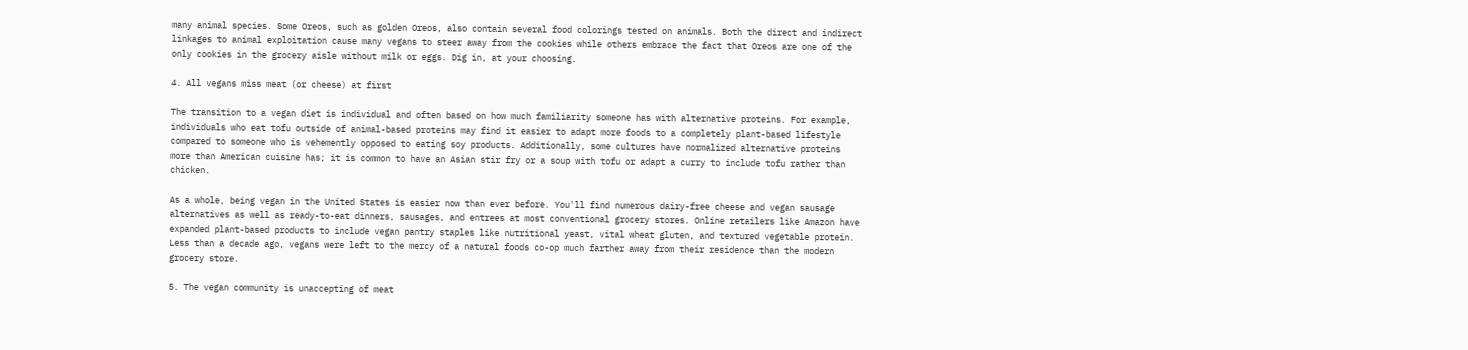many animal species. Some Oreos, such as golden Oreos, also contain several food colorings tested on animals. Both the direct and indirect linkages to animal exploitation cause many vegans to steer away from the cookies while others embrace the fact that Oreos are one of the only cookies in the grocery aisle without milk or eggs. Dig in, at your choosing.

4. All vegans miss meat (or cheese) at first

The transition to a vegan diet is individual and often based on how much familiarity someone has with alternative proteins. For example, individuals who eat tofu outside of animal-based proteins may find it easier to adapt more foods to a completely plant-based lifestyle compared to someone who is vehemently opposed to eating soy products. Additionally, some cultures have normalized alternative proteins more than American cuisine has; it is common to have an Asian stir fry or a soup with tofu or adapt a curry to include tofu rather than chicken.

As a whole, being vegan in the United States is easier now than ever before. You'll find numerous dairy-free cheese and vegan sausage alternatives as well as ready-to-eat dinners, sausages, and entrees at most conventional grocery stores. Online retailers like Amazon have expanded plant-based products to include vegan pantry staples like nutritional yeast, vital wheat gluten, and textured vegetable protein. Less than a decade ago, vegans were left to the mercy of a natural foods co-op much farther away from their residence than the modern grocery store.

5. The vegan community is unaccepting of meat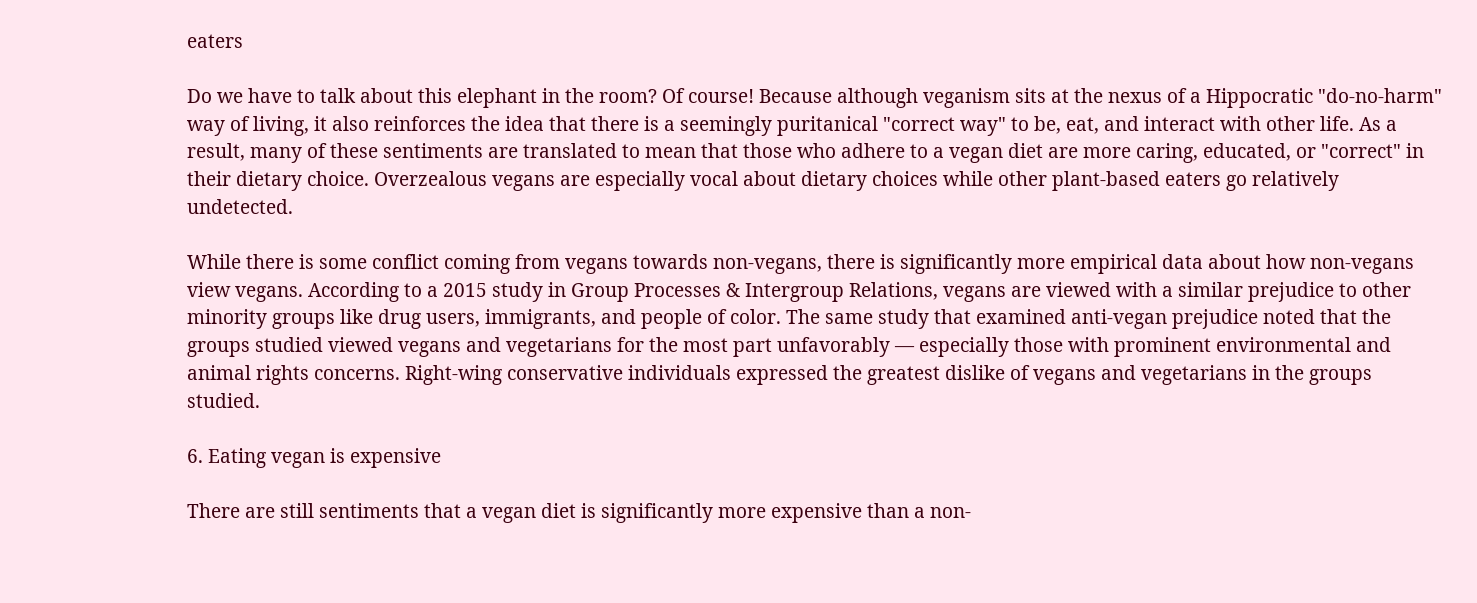eaters

Do we have to talk about this elephant in the room? Of course! Because although veganism sits at the nexus of a Hippocratic "do-no-harm" way of living, it also reinforces the idea that there is a seemingly puritanical "correct way" to be, eat, and interact with other life. As a result, many of these sentiments are translated to mean that those who adhere to a vegan diet are more caring, educated, or "correct" in their dietary choice. Overzealous vegans are especially vocal about dietary choices while other plant-based eaters go relatively undetected.

While there is some conflict coming from vegans towards non-vegans, there is significantly more empirical data about how non-vegans view vegans. According to a 2015 study in Group Processes & Intergroup Relations, vegans are viewed with a similar prejudice to other minority groups like drug users, immigrants, and people of color. The same study that examined anti-vegan prejudice noted that the groups studied viewed vegans and vegetarians for the most part unfavorably — especially those with prominent environmental and animal rights concerns. Right-wing conservative individuals expressed the greatest dislike of vegans and vegetarians in the groups studied.

6. Eating vegan is expensive

There are still sentiments that a vegan diet is significantly more expensive than a non-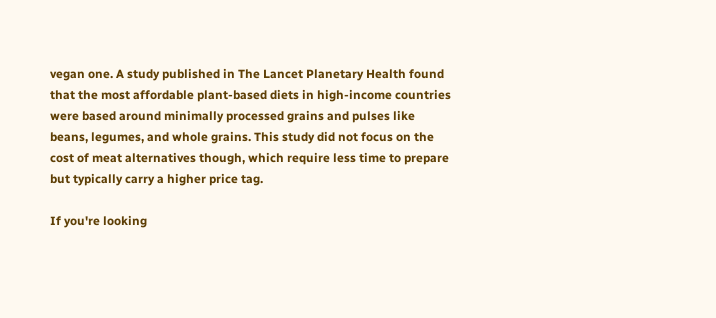vegan one. A study published in The Lancet Planetary Health found that the most affordable plant-based diets in high-income countries were based around minimally processed grains and pulses like beans, legumes, and whole grains. This study did not focus on the cost of meat alternatives though, which require less time to prepare but typically carry a higher price tag.

If you're looking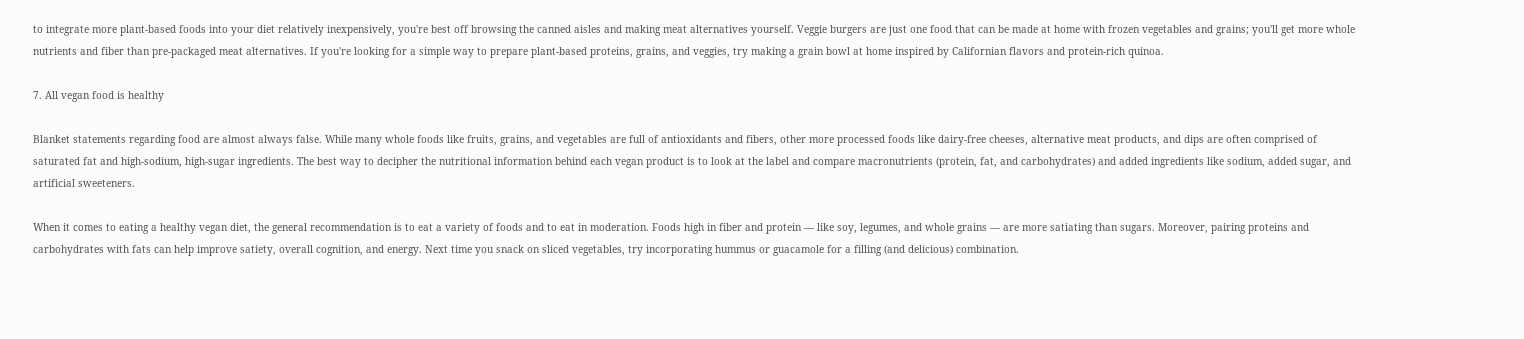to integrate more plant-based foods into your diet relatively inexpensively, you're best off browsing the canned aisles and making meat alternatives yourself. Veggie burgers are just one food that can be made at home with frozen vegetables and grains; you'll get more whole nutrients and fiber than pre-packaged meat alternatives. If you're looking for a simple way to prepare plant-based proteins, grains, and veggies, try making a grain bowl at home inspired by Californian flavors and protein-rich quinoa.

7. All vegan food is healthy

Blanket statements regarding food are almost always false. While many whole foods like fruits, grains, and vegetables are full of antioxidants and fibers, other more processed foods like dairy-free cheeses, alternative meat products, and dips are often comprised of saturated fat and high-sodium, high-sugar ingredients. The best way to decipher the nutritional information behind each vegan product is to look at the label and compare macronutrients (protein, fat, and carbohydrates) and added ingredients like sodium, added sugar, and artificial sweeteners.

When it comes to eating a healthy vegan diet, the general recommendation is to eat a variety of foods and to eat in moderation. Foods high in fiber and protein — like soy, legumes, and whole grains — are more satiating than sugars. Moreover, pairing proteins and carbohydrates with fats can help improve satiety, overall cognition, and energy. Next time you snack on sliced vegetables, try incorporating hummus or guacamole for a filling (and delicious) combination.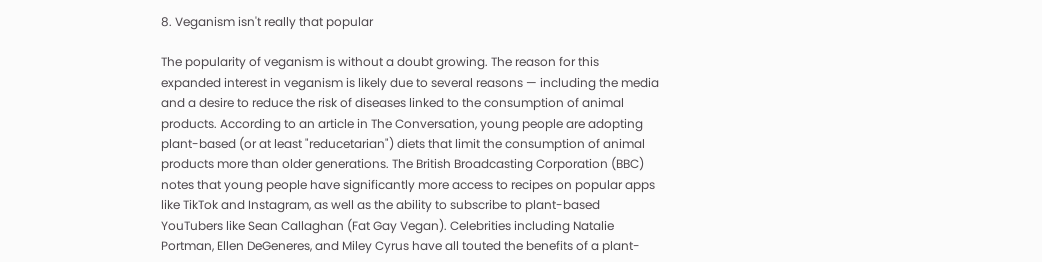8. Veganism isn't really that popular

The popularity of veganism is without a doubt growing. The reason for this expanded interest in veganism is likely due to several reasons — including the media and a desire to reduce the risk of diseases linked to the consumption of animal products. According to an article in The Conversation, young people are adopting plant-based (or at least "reducetarian") diets that limit the consumption of animal products more than older generations. The British Broadcasting Corporation (BBC) notes that young people have significantly more access to recipes on popular apps like TikTok and Instagram, as well as the ability to subscribe to plant-based YouTubers like Sean Callaghan (Fat Gay Vegan). Celebrities including Natalie Portman, Ellen DeGeneres, and Miley Cyrus have all touted the benefits of a plant-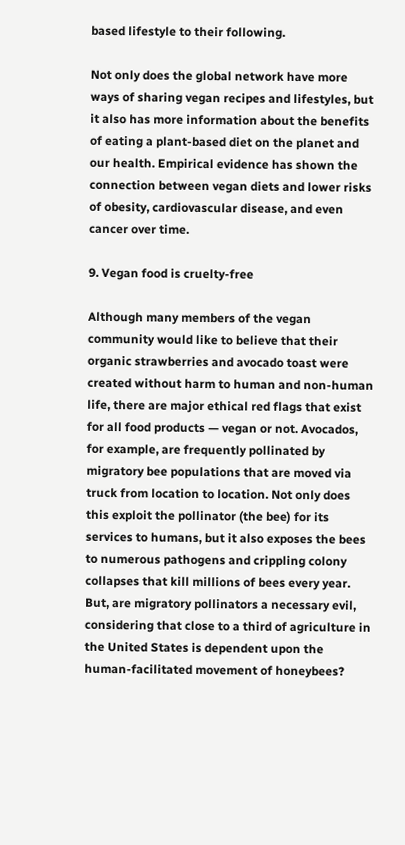based lifestyle to their following.

Not only does the global network have more ways of sharing vegan recipes and lifestyles, but it also has more information about the benefits of eating a plant-based diet on the planet and our health. Empirical evidence has shown the connection between vegan diets and lower risks of obesity, cardiovascular disease, and even cancer over time.

9. Vegan food is cruelty-free

Although many members of the vegan community would like to believe that their organic strawberries and avocado toast were created without harm to human and non-human life, there are major ethical red flags that exist for all food products — vegan or not. Avocados, for example, are frequently pollinated by migratory bee populations that are moved via truck from location to location. Not only does this exploit the pollinator (the bee) for its services to humans, but it also exposes the bees to numerous pathogens and crippling colony collapses that kill millions of bees every year. But, are migratory pollinators a necessary evil, considering that close to a third of agriculture in the United States is dependent upon the human-facilitated movement of honeybees?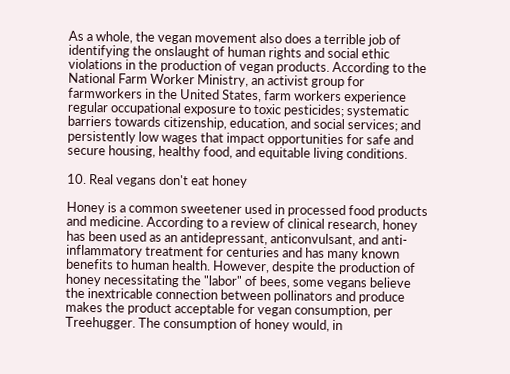As a whole, the vegan movement also does a terrible job of identifying the onslaught of human rights and social ethic violations in the production of vegan products. According to the National Farm Worker Ministry, an activist group for farmworkers in the United States, farm workers experience regular occupational exposure to toxic pesticides; systematic barriers towards citizenship, education, and social services; and persistently low wages that impact opportunities for safe and secure housing, healthy food, and equitable living conditions.

10. Real vegans don't eat honey

Honey is a common sweetener used in processed food products and medicine. According to a review of clinical research, honey has been used as an antidepressant, anticonvulsant, and anti-inflammatory treatment for centuries and has many known benefits to human health. However, despite the production of honey necessitating the "labor" of bees, some vegans believe the inextricable connection between pollinators and produce makes the product acceptable for vegan consumption, per Treehugger. The consumption of honey would, in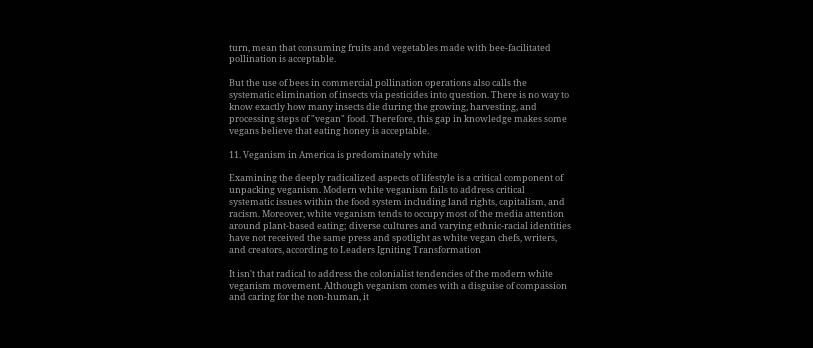turn, mean that consuming fruits and vegetables made with bee-facilitated pollination is acceptable.

But the use of bees in commercial pollination operations also calls the systematic elimination of insects via pesticides into question. There is no way to know exactly how many insects die during the growing, harvesting, and processing steps of "vegan" food. Therefore, this gap in knowledge makes some vegans believe that eating honey is acceptable.

11. Veganism in America is predominately white

Examining the deeply radicalized aspects of lifestyle is a critical component of unpacking veganism. Modern white veganism fails to address critical systematic issues within the food system including land rights, capitalism, and racism. Moreover, white veganism tends to occupy most of the media attention around plant-based eating; diverse cultures and varying ethnic-racial identities have not received the same press and spotlight as white vegan chefs, writers, and creators, according to Leaders Igniting Transformation

It isn't that radical to address the colonialist tendencies of the modern white veganism movement. Although veganism comes with a disguise of compassion and caring for the non-human, it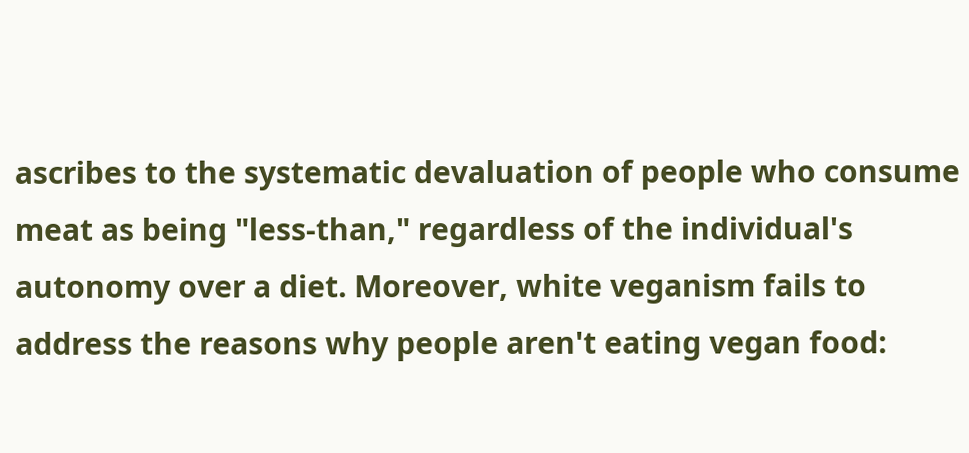ascribes to the systematic devaluation of people who consume meat as being "less-than," regardless of the individual's autonomy over a diet. Moreover, white veganism fails to address the reasons why people aren't eating vegan food: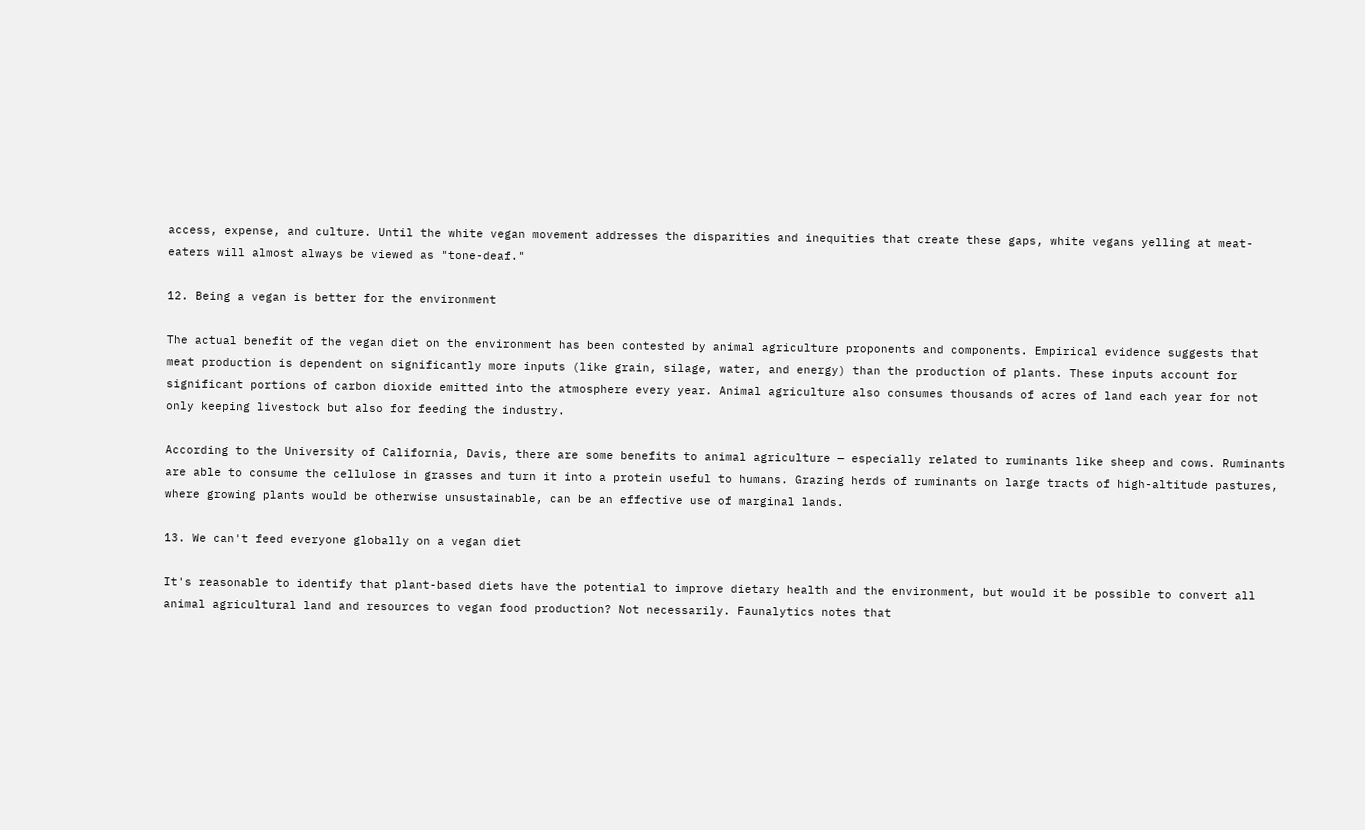access, expense, and culture. Until the white vegan movement addresses the disparities and inequities that create these gaps, white vegans yelling at meat-eaters will almost always be viewed as "tone-deaf."

12. Being a vegan is better for the environment

The actual benefit of the vegan diet on the environment has been contested by animal agriculture proponents and components. Empirical evidence suggests that meat production is dependent on significantly more inputs (like grain, silage, water, and energy) than the production of plants. These inputs account for significant portions of carbon dioxide emitted into the atmosphere every year. Animal agriculture also consumes thousands of acres of land each year for not only keeping livestock but also for feeding the industry.

According to the University of California, Davis, there are some benefits to animal agriculture — especially related to ruminants like sheep and cows. Ruminants are able to consume the cellulose in grasses and turn it into a protein useful to humans. Grazing herds of ruminants on large tracts of high-altitude pastures, where growing plants would be otherwise unsustainable, can be an effective use of marginal lands.

13. We can't feed everyone globally on a vegan diet

It's reasonable to identify that plant-based diets have the potential to improve dietary health and the environment, but would it be possible to convert all animal agricultural land and resources to vegan food production? Not necessarily. Faunalytics notes that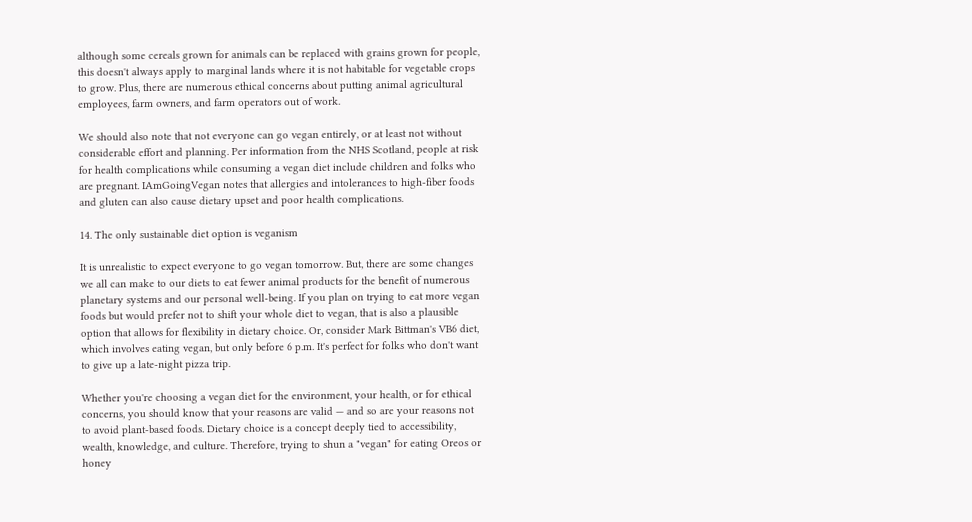although some cereals grown for animals can be replaced with grains grown for people, this doesn't always apply to marginal lands where it is not habitable for vegetable crops to grow. Plus, there are numerous ethical concerns about putting animal agricultural employees, farm owners, and farm operators out of work.

We should also note that not everyone can go vegan entirely, or at least not without considerable effort and planning. Per information from the NHS Scotland, people at risk for health complications while consuming a vegan diet include children and folks who are pregnant. IAmGoingVegan notes that allergies and intolerances to high-fiber foods and gluten can also cause dietary upset and poor health complications.

14. The only sustainable diet option is veganism

It is unrealistic to expect everyone to go vegan tomorrow. But, there are some changes we all can make to our diets to eat fewer animal products for the benefit of numerous planetary systems and our personal well-being. If you plan on trying to eat more vegan foods but would prefer not to shift your whole diet to vegan, that is also a plausible option that allows for flexibility in dietary choice. Or, consider Mark Bittman's VB6 diet, which involves eating vegan, but only before 6 p.m. It's perfect for folks who don't want to give up a late-night pizza trip.

Whether you're choosing a vegan diet for the environment, your health, or for ethical concerns, you should know that your reasons are valid — and so are your reasons not to avoid plant-based foods. Dietary choice is a concept deeply tied to accessibility, wealth, knowledge, and culture. Therefore, trying to shun a "vegan" for eating Oreos or honey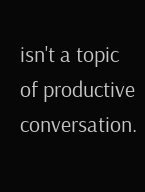isn't a topic of productive conversation.